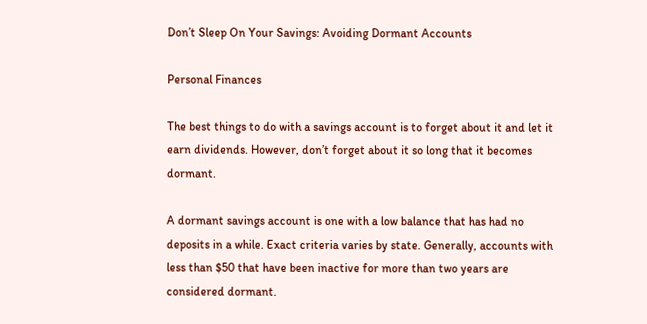Don’t Sleep On Your Savings: Avoiding Dormant Accounts

Personal Finances

The best things to do with a savings account is to forget about it and let it earn dividends. However, don’t forget about it so long that it becomes dormant.

A dormant savings account is one with a low balance that has had no deposits in a while. Exact criteria varies by state. Generally, accounts with less than $50 that have been inactive for more than two years are considered dormant.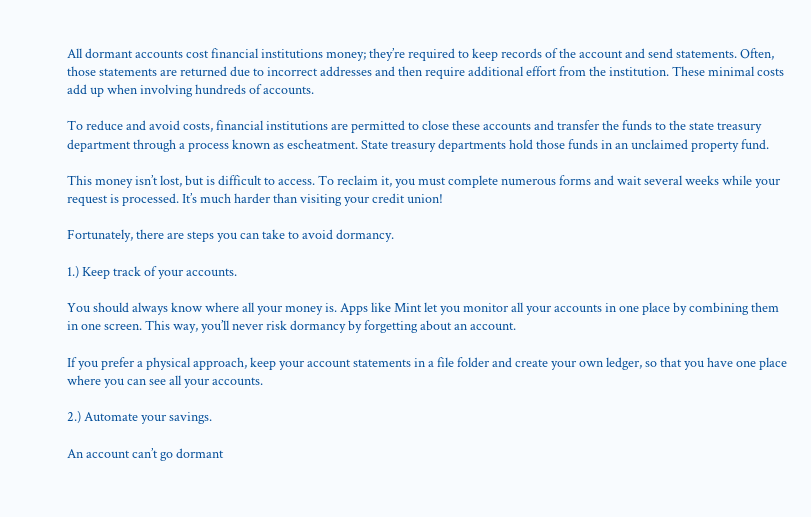All dormant accounts cost financial institutions money; they’re required to keep records of the account and send statements. Often, those statements are returned due to incorrect addresses and then require additional effort from the institution. These minimal costs add up when involving hundreds of accounts.

To reduce and avoid costs, financial institutions are permitted to close these accounts and transfer the funds to the state treasury department through a process known as escheatment. State treasury departments hold those funds in an unclaimed property fund.

This money isn’t lost, but is difficult to access. To reclaim it, you must complete numerous forms and wait several weeks while your request is processed. It’s much harder than visiting your credit union!

Fortunately, there are steps you can take to avoid dormancy.

1.) Keep track of your accounts.

You should always know where all your money is. Apps like Mint let you monitor all your accounts in one place by combining them in one screen. This way, you’ll never risk dormancy by forgetting about an account.

If you prefer a physical approach, keep your account statements in a file folder and create your own ledger, so that you have one place where you can see all your accounts.

2.) Automate your savings.

An account can’t go dormant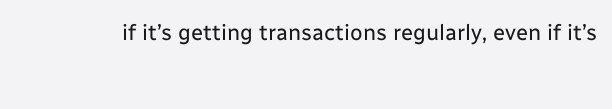if it’s getting transactions regularly, even if it’s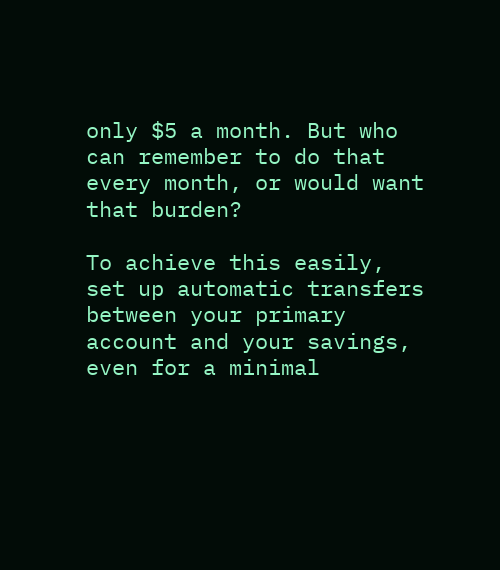only $5 a month. But who can remember to do that every month, or would want that burden?

To achieve this easily, set up automatic transfers between your primary account and your savings, even for a minimal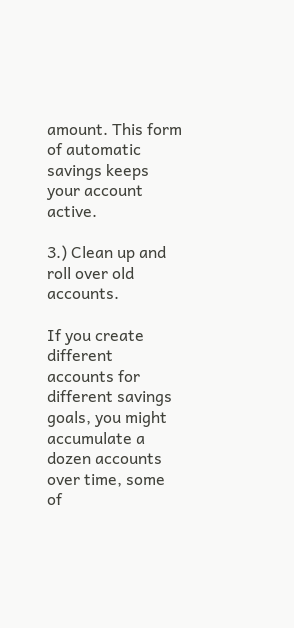amount. This form of automatic savings keeps your account active.

3.) Clean up and roll over old accounts.

If you create different accounts for different savings goals, you might accumulate a dozen accounts over time, some of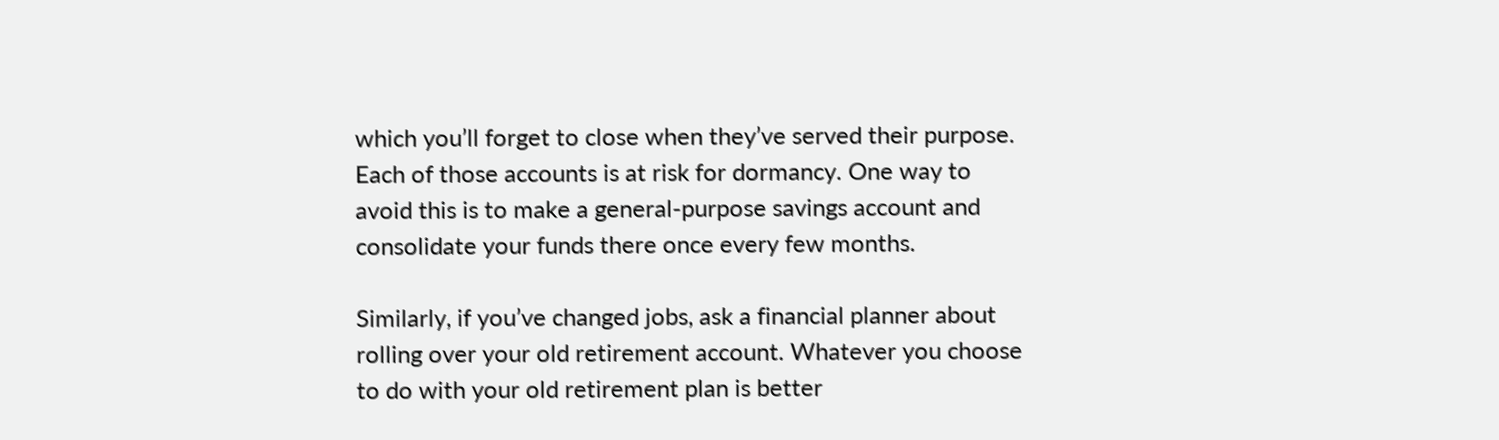which you’ll forget to close when they’ve served their purpose. Each of those accounts is at risk for dormancy. One way to avoid this is to make a general-purpose savings account and consolidate your funds there once every few months.

Similarly, if you’ve changed jobs, ask a financial planner about rolling over your old retirement account. Whatever you choose to do with your old retirement plan is better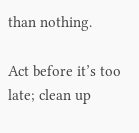than nothing.

Act before it’s too late; clean up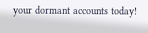your dormant accounts today!